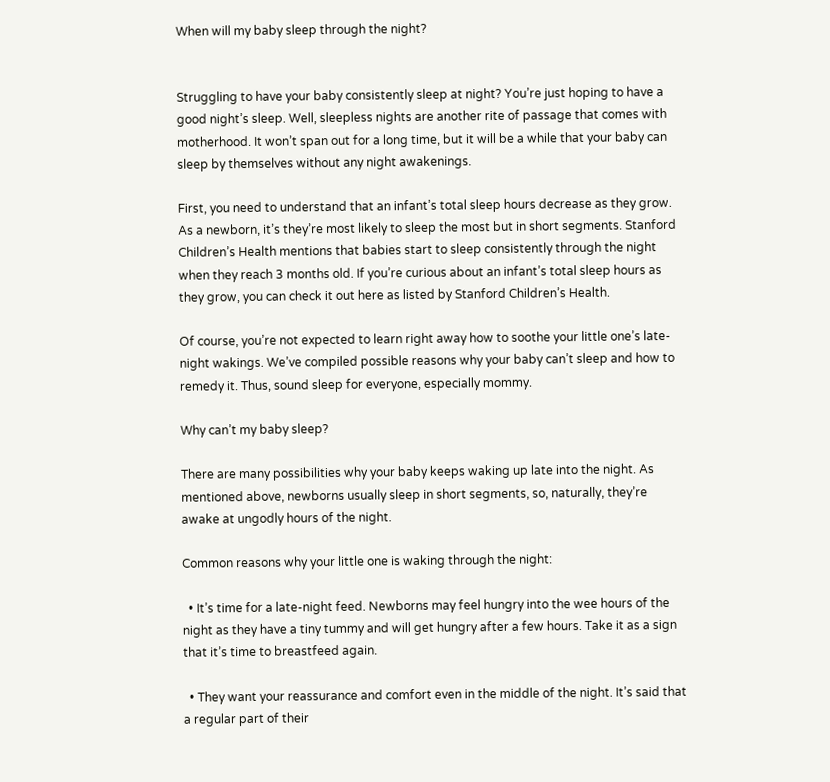When will my baby sleep through the night?


Struggling to have your baby consistently sleep at night? You’re just hoping to have a good night’s sleep. Well, sleepless nights are another rite of passage that comes with motherhood. It won’t span out for a long time, but it will be a while that your baby can sleep by themselves without any night awakenings.

First, you need to understand that an infant’s total sleep hours decrease as they grow. As a newborn, it’s they’re most likely to sleep the most but in short segments. Stanford Children’s Health mentions that babies start to sleep consistently through the night when they reach 3 months old. If you’re curious about an infant’s total sleep hours as they grow, you can check it out here as listed by Stanford Children’s Health.

Of course, you’re not expected to learn right away how to soothe your little one’s late-night wakings. We’ve compiled possible reasons why your baby can’t sleep and how to remedy it. Thus, sound sleep for everyone, especially mommy.

Why can’t my baby sleep?

There are many possibilities why your baby keeps waking up late into the night. As mentioned above, newborns usually sleep in short segments, so, naturally, they’re awake at ungodly hours of the night.

Common reasons why your little one is waking through the night:

  • It’s time for a late-night feed. Newborns may feel hungry into the wee hours of the night as they have a tiny tummy and will get hungry after a few hours. Take it as a sign that it’s time to breastfeed again.

  • They want your reassurance and comfort even in the middle of the night. It’s said that a regular part of their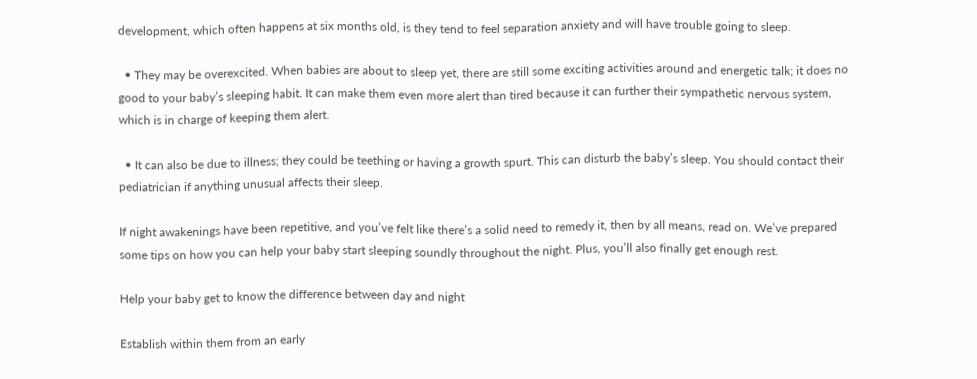development, which often happens at six months old, is they tend to feel separation anxiety and will have trouble going to sleep.

  • They may be overexcited. When babies are about to sleep yet, there are still some exciting activities around and energetic talk; it does no good to your baby’s sleeping habit. It can make them even more alert than tired because it can further their sympathetic nervous system, which is in charge of keeping them alert.

  • It can also be due to illness; they could be teething or having a growth spurt. This can disturb the baby’s sleep. You should contact their pediatrician if anything unusual affects their sleep.

If night awakenings have been repetitive, and you’ve felt like there’s a solid need to remedy it, then by all means, read on. We’ve prepared some tips on how you can help your baby start sleeping soundly throughout the night. Plus, you’ll also finally get enough rest.

Help your baby get to know the difference between day and night

Establish within them from an early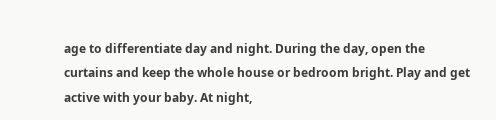age to differentiate day and night. During the day, open the curtains and keep the whole house or bedroom bright. Play and get active with your baby. At night,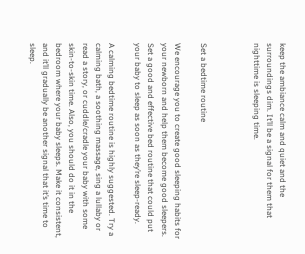keep the ambiance calm and quiet and the surroundings dim. It’ll be a signal for them that nighttime is sleeping time.



Set a bedtime routine

We encourage you to create good sleeping habits for your newborn and help them become good sleepers. Set a good and effective bed routine that could put your baby to sleep as soon as they’re sleep-ready.

A calming bedtime routine is highly suggested. Try a calming bath, a soothing massage, sing a lullaby or read a story, or cuddle/cradle your baby with some skin-to-skin time. Also, you should do it in the bedroom where your baby sleeps. Make it consistent, and it’ll gradually be another signal that it’s time to sleep.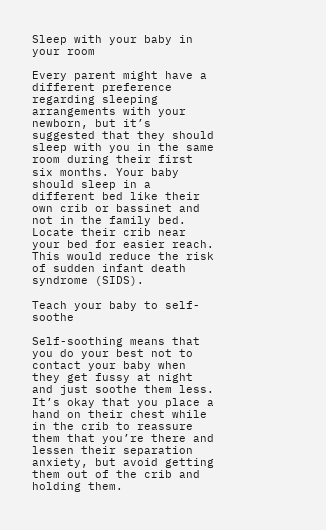Sleep with your baby in your room

Every parent might have a different preference regarding sleeping arrangements with your newborn, but it’s suggested that they should sleep with you in the same room during their first six months. Your baby should sleep in a different bed like their own crib or bassinet and not in the family bed. Locate their crib near your bed for easier reach. This would reduce the risk of sudden infant death syndrome (SIDS).

Teach your baby to self-soothe

Self-soothing means that you do your best not to contact your baby when they get fussy at night and just soothe them less. It’s okay that you place a hand on their chest while in the crib to reassure them that you’re there and lessen their separation anxiety, but avoid getting them out of the crib and holding them.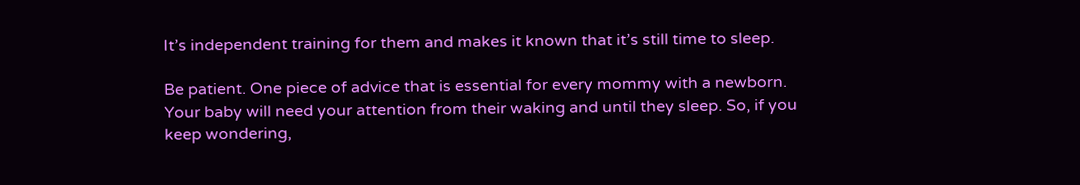It’s independent training for them and makes it known that it’s still time to sleep.

Be patient. One piece of advice that is essential for every mommy with a newborn. Your baby will need your attention from their waking and until they sleep. So, if you keep wondering,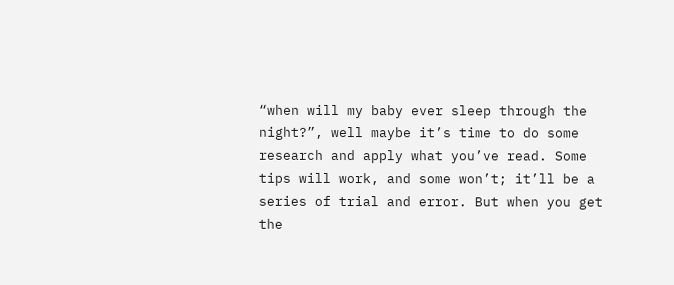“when will my baby ever sleep through the night?”, well maybe it’s time to do some research and apply what you’ve read. Some tips will work, and some won’t; it’ll be a series of trial and error. But when you get the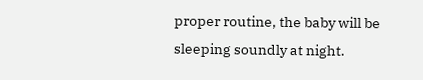proper routine, the baby will be sleeping soundly at night.